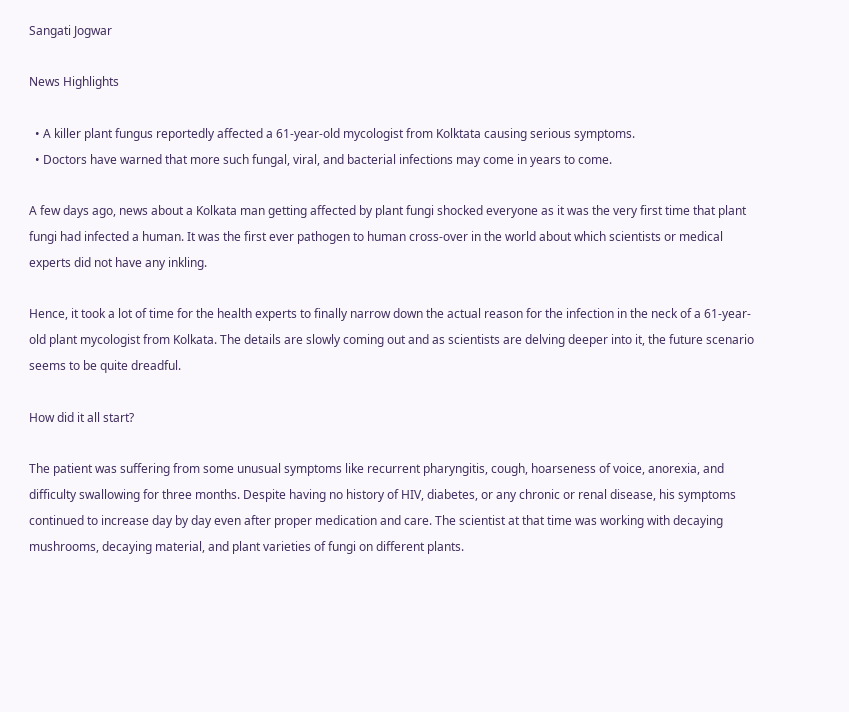Sangati Jogwar

News Highlights

  • A killer plant fungus reportedly affected a 61-year-old mycologist from Kolktata causing serious symptoms.
  • Doctors have warned that more such fungal, viral, and bacterial infections may come in years to come.

A few days ago, news about a Kolkata man getting affected by plant fungi shocked everyone as it was the very first time that plant fungi had infected a human. It was the first ever pathogen to human cross-over in the world about which scientists or medical experts did not have any inkling.

Hence, it took a lot of time for the health experts to finally narrow down the actual reason for the infection in the neck of a 61-year-old plant mycologist from Kolkata. The details are slowly coming out and as scientists are delving deeper into it, the future scenario seems to be quite dreadful.

How did it all start?

The patient was suffering from some unusual symptoms like recurrent pharyngitis, cough, hoarseness of voice, anorexia, and difficulty swallowing for three months. Despite having no history of HIV, diabetes, or any chronic or renal disease, his symptoms continued to increase day by day even after proper medication and care. The scientist at that time was working with decaying mushrooms, decaying material, and plant varieties of fungi on different plants.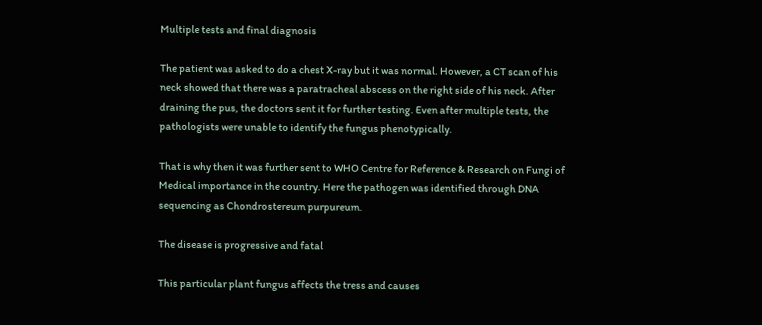Multiple tests and final diagnosis

The patient was asked to do a chest X-ray but it was normal. However, a CT scan of his neck showed that there was a paratracheal abscess on the right side of his neck. After draining the pus, the doctors sent it for further testing. Even after multiple tests, the pathologists were unable to identify the fungus phenotypically.

That is why then it was further sent to WHO Centre for Reference & Research on Fungi of Medical importance in the country. Here the pathogen was identified through DNA sequencing as Chondrostereum purpureum.

The disease is progressive and fatal

This particular plant fungus affects the tress and causes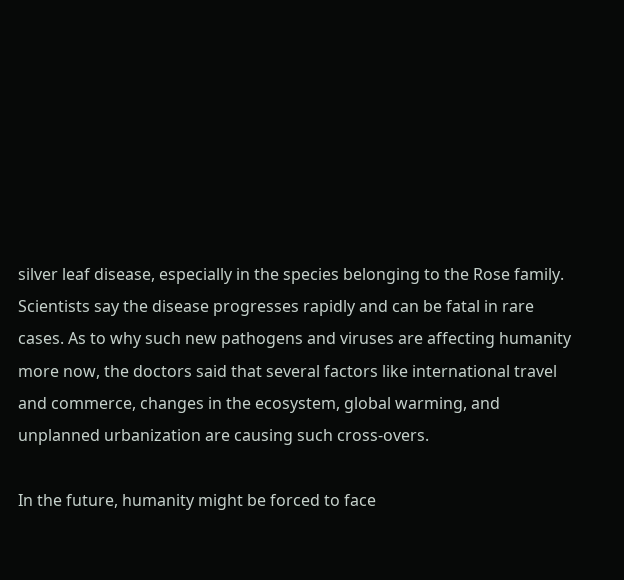silver leaf disease, especially in the species belonging to the Rose family. Scientists say the disease progresses rapidly and can be fatal in rare cases. As to why such new pathogens and viruses are affecting humanity more now, the doctors said that several factors like international travel and commerce, changes in the ecosystem, global warming, and unplanned urbanization are causing such cross-overs.

In the future, humanity might be forced to face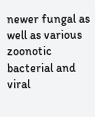newer fungal as well as various zoonotic bacterial and viral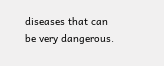diseases that can be very dangerous.